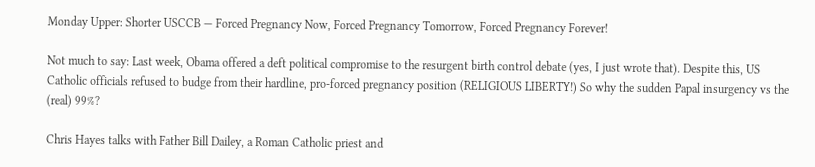Monday Upper: Shorter USCCB — Forced Pregnancy Now, Forced Pregnancy Tomorrow, Forced Pregnancy Forever!

Not much to say: Last week, Obama offered a deft political compromise to the resurgent birth control debate (yes, I just wrote that). Despite this, US Catholic officials refused to budge from their hardline, pro-forced pregnancy position (RELIGIOUS LIBERTY!) So why the sudden Papal insurgency vs the (real) 99%?

Chris Hayes talks with Father Bill Dailey, a Roman Catholic priest and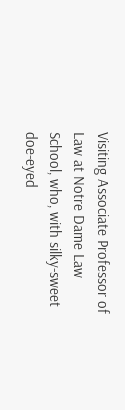Visiting Associate Professor of Law at Notre Dame Law School, who, with silky-sweet doe-eyed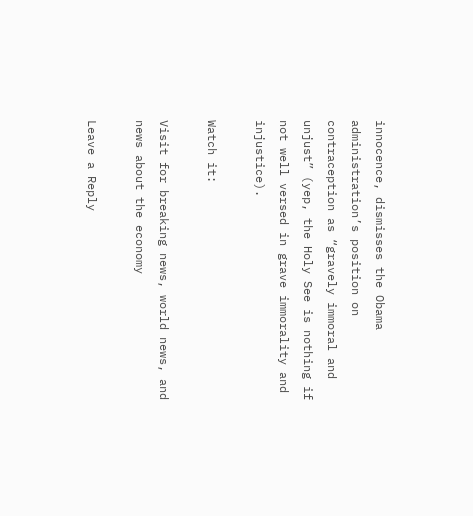innocence, dismisses the Obama administration’s position on contraception as “gravely immoral and unjust” (yep, the Holy See is nothing if not well versed in grave immorality and injustice).

Watch it:

Visit for breaking news, world news, and news about the economy

Leave a Reply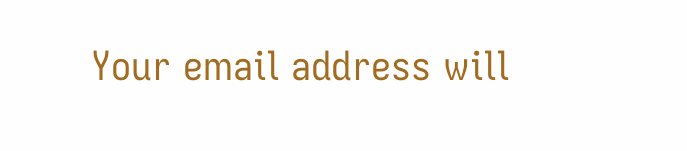Your email address will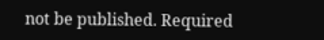not be published. Required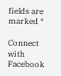fields are marked *

Connect with Facebook